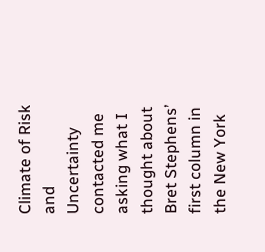Climate of Risk and Uncertainty contacted me asking what I thought about Bret Stephens’ first column in the New York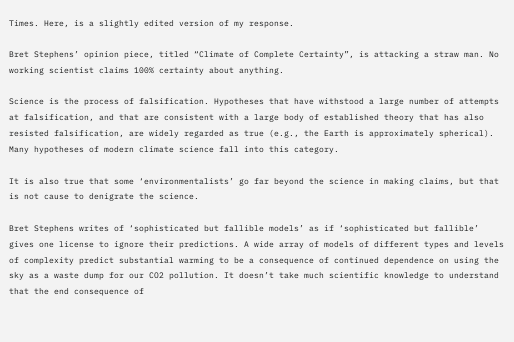Times. Here, is a slightly edited version of my response.

Bret Stephens’ opinion piece, titled “Climate of Complete Certainty”, is attacking a straw man. No working scientist claims 100% certainty about anything.

Science is the process of falsification. Hypotheses that have withstood a large number of attempts at falsification, and that are consistent with a large body of established theory that has also resisted falsification, are widely regarded as true (e.g., the Earth is approximately spherical). Many hypotheses of modern climate science fall into this category.

It is also true that some ‘environmentalists’ go far beyond the science in making claims, but that is not cause to denigrate the science.

Bret Stephens writes of ‘sophisticated but fallible models’ as if ‘sophisticated but fallible’ gives one license to ignore their predictions. A wide array of models of different types and levels of complexity predict substantial warming to be a consequence of continued dependence on using the sky as a waste dump for our CO2 pollution. It doesn’t take much scientific knowledge to understand that the end consequence of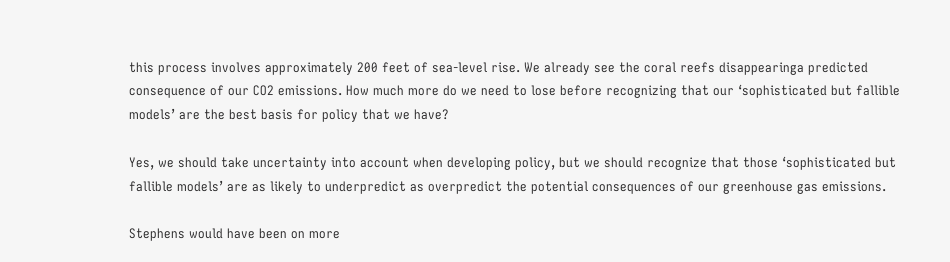this process involves approximately 200 feet of sea-level rise. We already see the coral reefs disappearinga predicted consequence of our CO2 emissions. How much more do we need to lose before recognizing that our ‘sophisticated but fallible models’ are the best basis for policy that we have?

Yes, we should take uncertainty into account when developing policy, but we should recognize that those ‘sophisticated but fallible models’ are as likely to underpredict as overpredict the potential consequences of our greenhouse gas emissions.

Stephens would have been on more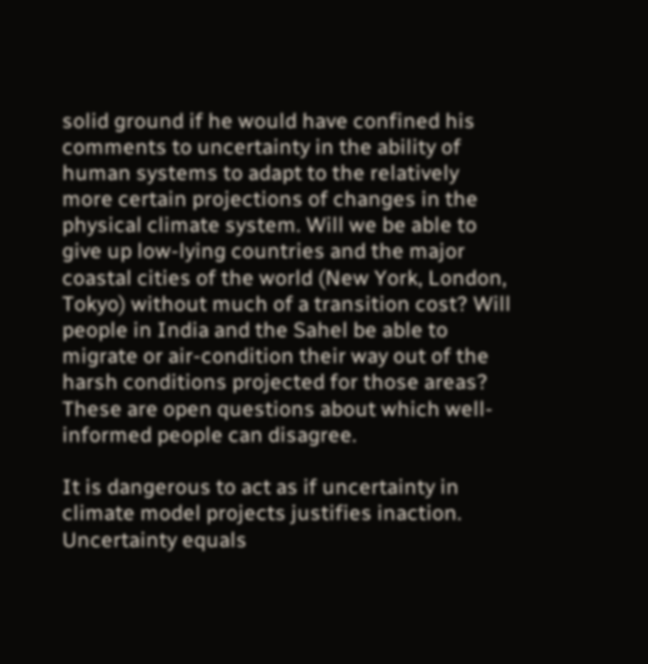solid ground if he would have confined his comments to uncertainty in the ability of human systems to adapt to the relatively more certain projections of changes in the physical climate system. Will we be able to give up low-lying countries and the major coastal cities of the world (New York, London, Tokyo) without much of a transition cost? Will people in India and the Sahel be able to migrate or air-condition their way out of the harsh conditions projected for those areas? These are open questions about which well-informed people can disagree.

It is dangerous to act as if uncertainty in climate model projects justifies inaction. Uncertainty equals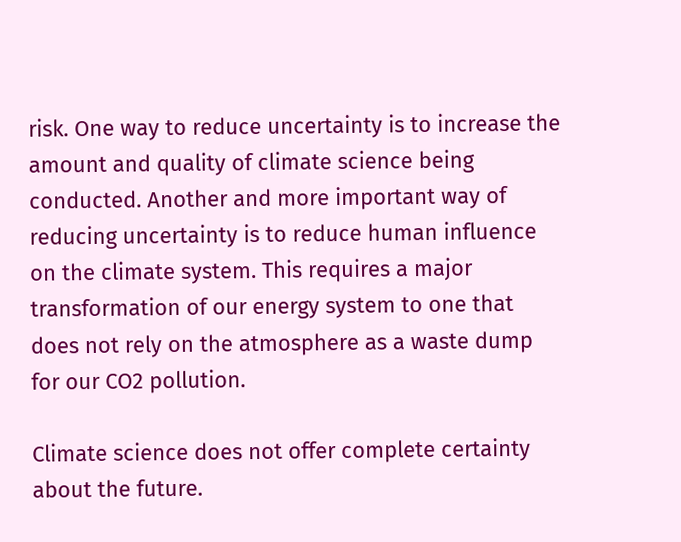risk. One way to reduce uncertainty is to increase the amount and quality of climate science being conducted. Another and more important way of reducing uncertainty is to reduce human influence on the climate system. This requires a major transformation of our energy system to one that does not rely on the atmosphere as a waste dump for our CO2 pollution.

Climate science does not offer complete certainty about the future.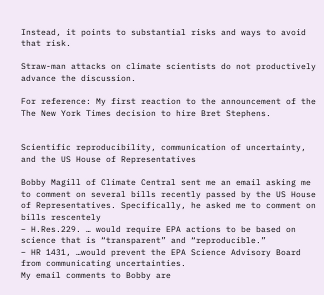Instead, it points to substantial risks and ways to avoid that risk.

Straw-man attacks on climate scientists do not productively advance the discussion.

For reference: My first reaction to the announcement of the The New York Times decision to hire Bret Stephens.


Scientific reproducibility, communication of uncertainty, and the US House of Representatives

Bobby Magill of Climate Central sent me an email asking me to comment on several bills recently passed by the US House of Representatives. Specifically, he asked me to comment on bills rescentely
– H.Res.229. … would require EPA actions to be based on science that is “transparent” and “reproducible.”
– HR 1431, …would prevent the EPA Science Advisory Board from communicating uncertainties.
My email comments to Bobby are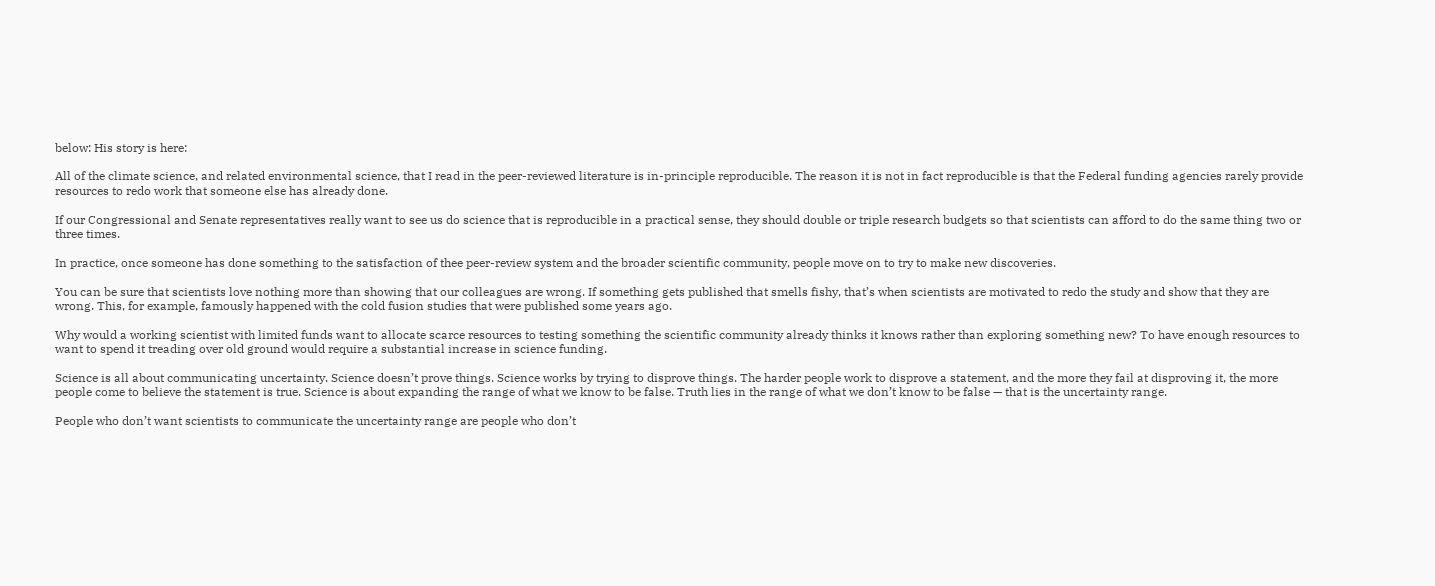below: His story is here:

All of the climate science, and related environmental science, that I read in the peer-reviewed literature is in-principle reproducible. The reason it is not in fact reproducible is that the Federal funding agencies rarely provide resources to redo work that someone else has already done.

If our Congressional and Senate representatives really want to see us do science that is reproducible in a practical sense, they should double or triple research budgets so that scientists can afford to do the same thing two or three times.

In practice, once someone has done something to the satisfaction of thee peer-review system and the broader scientific community, people move on to try to make new discoveries.

You can be sure that scientists love nothing more than showing that our colleagues are wrong. If something gets published that smells fishy, that’s when scientists are motivated to redo the study and show that they are wrong. This, for example, famously happened with the cold fusion studies that were published some years ago.

Why would a working scientist with limited funds want to allocate scarce resources to testing something the scientific community already thinks it knows rather than exploring something new? To have enough resources to want to spend it treading over old ground would require a substantial increase in science funding.

Science is all about communicating uncertainty. Science doesn’t prove things. Science works by trying to disprove things. The harder people work to disprove a statement, and the more they fail at disproving it, the more people come to believe the statement is true. Science is about expanding the range of what we know to be false. Truth lies in the range of what we don’t know to be false — that is the uncertainty range.

People who don’t want scientists to communicate the uncertainty range are people who don’t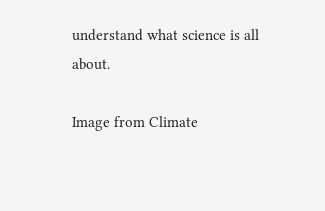understand what science is all about.

Image from Climate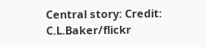Central story: Credit: C.L.Baker/flickr